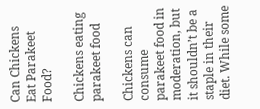Can Chickens Eat Parakeet Food?

Chickens eating parakeet food

Chickens can consume parakeet food in moderation, but it shouldn’t be a staple in their diet. While some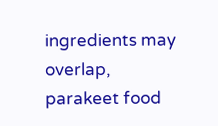ingredients may overlap, parakeet food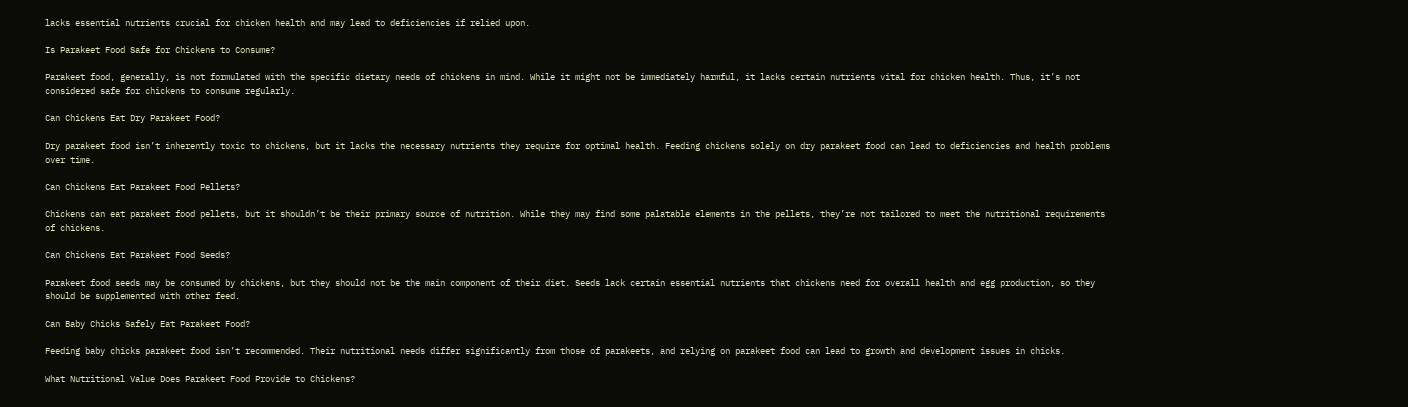lacks essential nutrients crucial for chicken health and may lead to deficiencies if relied upon.

Is Parakeet Food Safe for Chickens to Consume?

Parakeet food, generally, is not formulated with the specific dietary needs of chickens in mind. While it might not be immediately harmful, it lacks certain nutrients vital for chicken health. Thus, it’s not considered safe for chickens to consume regularly.

Can Chickens Eat Dry Parakeet Food?

Dry parakeet food isn’t inherently toxic to chickens, but it lacks the necessary nutrients they require for optimal health. Feeding chickens solely on dry parakeet food can lead to deficiencies and health problems over time.

Can Chickens Eat Parakeet Food Pellets?

Chickens can eat parakeet food pellets, but it shouldn’t be their primary source of nutrition. While they may find some palatable elements in the pellets, they’re not tailored to meet the nutritional requirements of chickens.

Can Chickens Eat Parakeet Food Seeds?

Parakeet food seeds may be consumed by chickens, but they should not be the main component of their diet. Seeds lack certain essential nutrients that chickens need for overall health and egg production, so they should be supplemented with other feed.

Can Baby Chicks Safely Eat Parakeet Food?

Feeding baby chicks parakeet food isn’t recommended. Their nutritional needs differ significantly from those of parakeets, and relying on parakeet food can lead to growth and development issues in chicks.

What Nutritional Value Does Parakeet Food Provide to Chickens?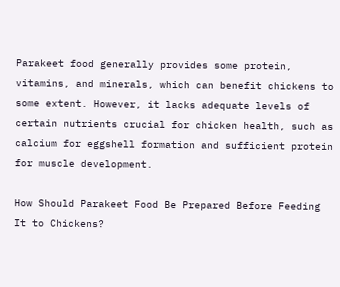Parakeet food generally provides some protein, vitamins, and minerals, which can benefit chickens to some extent. However, it lacks adequate levels of certain nutrients crucial for chicken health, such as calcium for eggshell formation and sufficient protein for muscle development.

How Should Parakeet Food Be Prepared Before Feeding It to Chickens?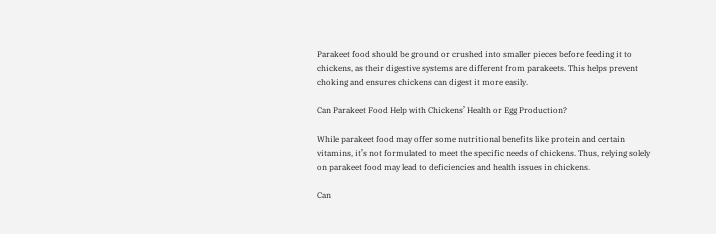Parakeet food should be ground or crushed into smaller pieces before feeding it to chickens, as their digestive systems are different from parakeets. This helps prevent choking and ensures chickens can digest it more easily.

Can Parakeet Food Help with Chickens’ Health or Egg Production?

While parakeet food may offer some nutritional benefits like protein and certain vitamins, it’s not formulated to meet the specific needs of chickens. Thus, relying solely on parakeet food may lead to deficiencies and health issues in chickens.

Can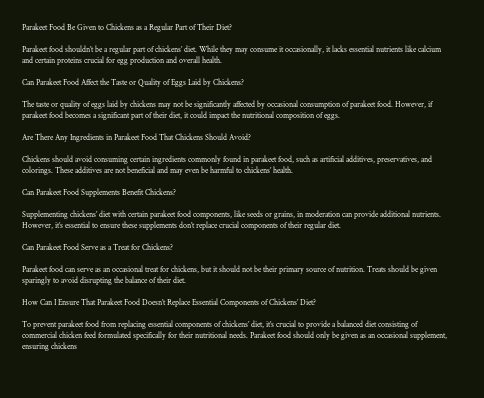Parakeet Food Be Given to Chickens as a Regular Part of Their Diet?

Parakeet food shouldn’t be a regular part of chickens’ diet. While they may consume it occasionally, it lacks essential nutrients like calcium and certain proteins crucial for egg production and overall health.

Can Parakeet Food Affect the Taste or Quality of Eggs Laid by Chickens?

The taste or quality of eggs laid by chickens may not be significantly affected by occasional consumption of parakeet food. However, if parakeet food becomes a significant part of their diet, it could impact the nutritional composition of eggs.

Are There Any Ingredients in Parakeet Food That Chickens Should Avoid?

Chickens should avoid consuming certain ingredients commonly found in parakeet food, such as artificial additives, preservatives, and colorings. These additives are not beneficial and may even be harmful to chickens’ health.

Can Parakeet Food Supplements Benefit Chickens?

Supplementing chickens’ diet with certain parakeet food components, like seeds or grains, in moderation can provide additional nutrients. However, it’s essential to ensure these supplements don’t replace crucial components of their regular diet.

Can Parakeet Food Serve as a Treat for Chickens?

Parakeet food can serve as an occasional treat for chickens, but it should not be their primary source of nutrition. Treats should be given sparingly to avoid disrupting the balance of their diet.

How Can I Ensure That Parakeet Food Doesn’t Replace Essential Components of Chickens’ Diet?

To prevent parakeet food from replacing essential components of chickens’ diet, it’s crucial to provide a balanced diet consisting of commercial chicken feed formulated specifically for their nutritional needs. Parakeet food should only be given as an occasional supplement, ensuring chickens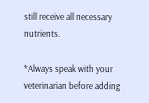still receive all necessary nutrients.

*Always speak with your veterinarian before adding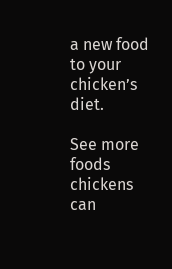a new food to your chicken’s diet.

See more foods chickens can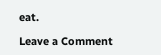eat.

Leave a Comment